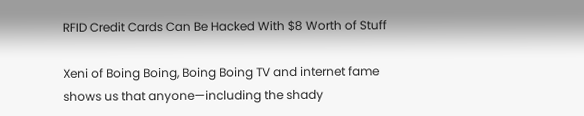RFID Credit Cards Can Be Hacked With $8 Worth of Stuff

Xeni of Boing Boing, Boing Boing TV and internet fame shows us that anyone—including the shady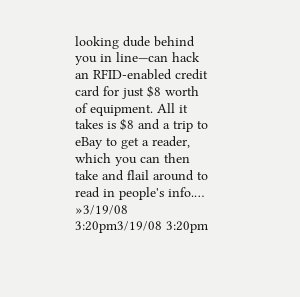looking dude behind you in line—can hack an RFID-enabled credit card for just $8 worth of equipment. All it takes is $8 and a trip to eBay to get a reader, which you can then take and flail around to read in people's info.… »3/19/08 3:20pm3/19/08 3:20pm